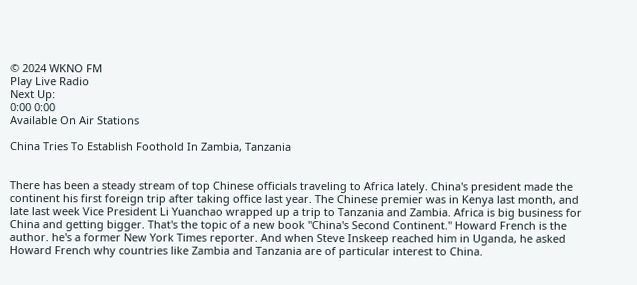© 2024 WKNO FM
Play Live Radio
Next Up:
0:00 0:00
Available On Air Stations

China Tries To Establish Foothold In Zambia, Tanzania


There has been a steady stream of top Chinese officials traveling to Africa lately. China's president made the continent his first foreign trip after taking office last year. The Chinese premier was in Kenya last month, and late last week Vice President Li Yuanchao wrapped up a trip to Tanzania and Zambia. Africa is big business for China and getting bigger. That's the topic of a new book "China's Second Continent." Howard French is the author. he's a former New York Times reporter. And when Steve Inskeep reached him in Uganda, he asked Howard French why countries like Zambia and Tanzania are of particular interest to China.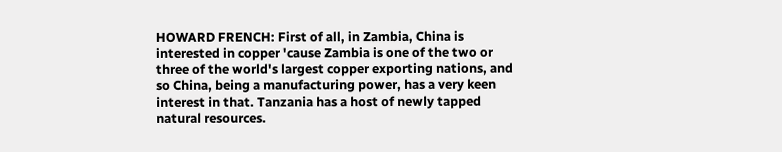HOWARD FRENCH: First of all, in Zambia, China is interested in copper 'cause Zambia is one of the two or three of the world's largest copper exporting nations, and so China, being a manufacturing power, has a very keen interest in that. Tanzania has a host of newly tapped natural resources.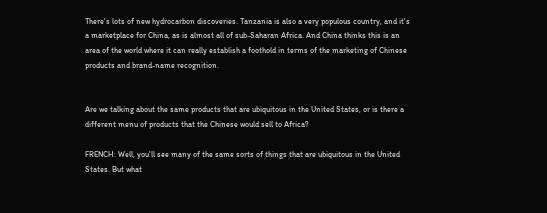There's lots of new hydrocarbon discoveries. Tanzania is also a very populous country, and it's a marketplace for China, as is almost all of sub-Saharan Africa. And China thinks this is an area of the world where it can really establish a foothold in terms of the marketing of Chinese products and brand-name recognition.


Are we talking about the same products that are ubiquitous in the United States, or is there a different menu of products that the Chinese would sell to Africa?

FRENCH: Well, you'll see many of the same sorts of things that are ubiquitous in the United States. But what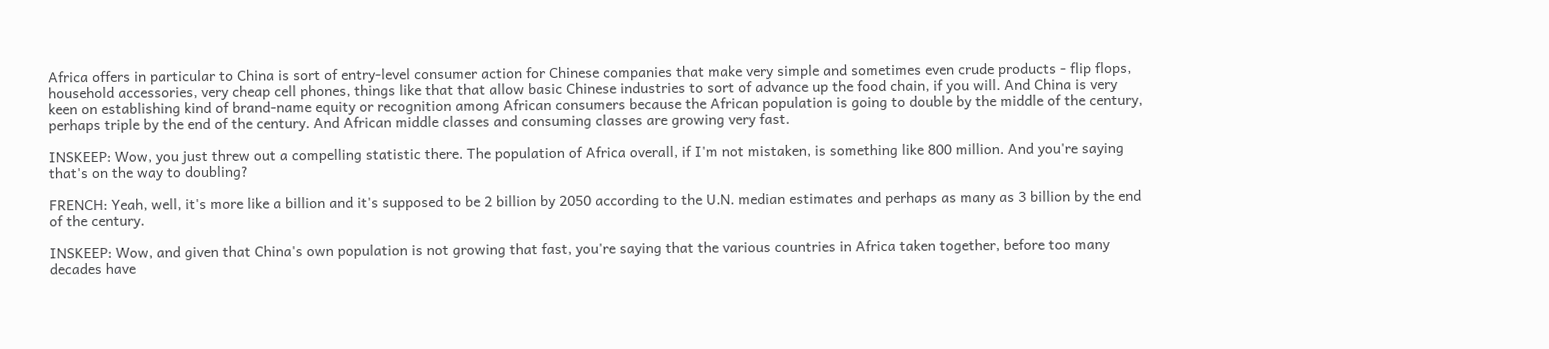Africa offers in particular to China is sort of entry-level consumer action for Chinese companies that make very simple and sometimes even crude products - flip flops, household accessories, very cheap cell phones, things like that that allow basic Chinese industries to sort of advance up the food chain, if you will. And China is very keen on establishing kind of brand-name equity or recognition among African consumers because the African population is going to double by the middle of the century, perhaps triple by the end of the century. And African middle classes and consuming classes are growing very fast.

INSKEEP: Wow, you just threw out a compelling statistic there. The population of Africa overall, if I'm not mistaken, is something like 800 million. And you're saying that's on the way to doubling?

FRENCH: Yeah, well, it's more like a billion and it's supposed to be 2 billion by 2050 according to the U.N. median estimates and perhaps as many as 3 billion by the end of the century.

INSKEEP: Wow, and given that China's own population is not growing that fast, you're saying that the various countries in Africa taken together, before too many decades have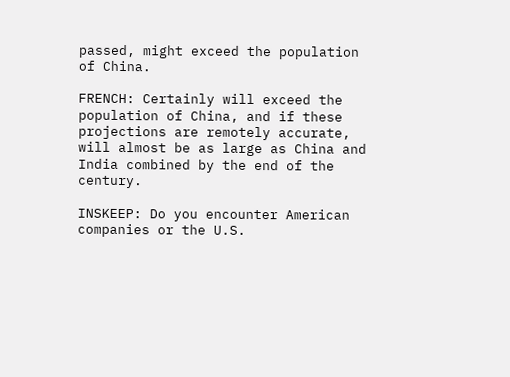passed, might exceed the population of China.

FRENCH: Certainly will exceed the population of China, and if these projections are remotely accurate, will almost be as large as China and India combined by the end of the century.

INSKEEP: Do you encounter American companies or the U.S.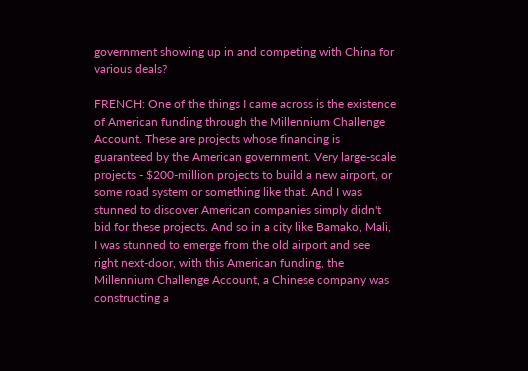government showing up in and competing with China for various deals?

FRENCH: One of the things I came across is the existence of American funding through the Millennium Challenge Account. These are projects whose financing is guaranteed by the American government. Very large-scale projects - $200-million projects to build a new airport, or some road system or something like that. And I was stunned to discover American companies simply didn't bid for these projects. And so in a city like Bamako, Mali, I was stunned to emerge from the old airport and see right next-door, with this American funding, the Millennium Challenge Account, a Chinese company was constructing a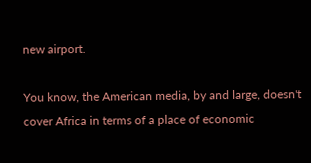new airport.

You know, the American media, by and large, doesn't cover Africa in terms of a place of economic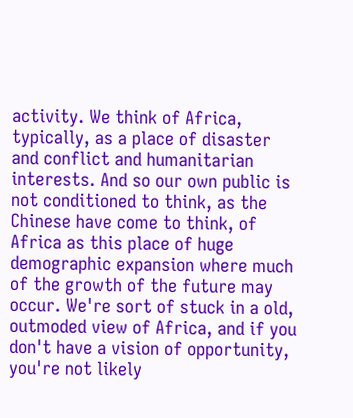activity. We think of Africa, typically, as a place of disaster and conflict and humanitarian interests. And so our own public is not conditioned to think, as the Chinese have come to think, of Africa as this place of huge demographic expansion where much of the growth of the future may occur. We're sort of stuck in a old, outmoded view of Africa, and if you don't have a vision of opportunity, you're not likely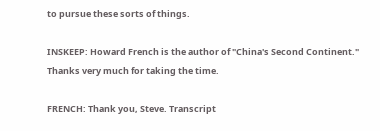to pursue these sorts of things.

INSKEEP: Howard French is the author of "China's Second Continent." Thanks very much for taking the time.

FRENCH: Thank you, Steve. Transcript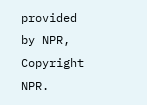provided by NPR, Copyright NPR.